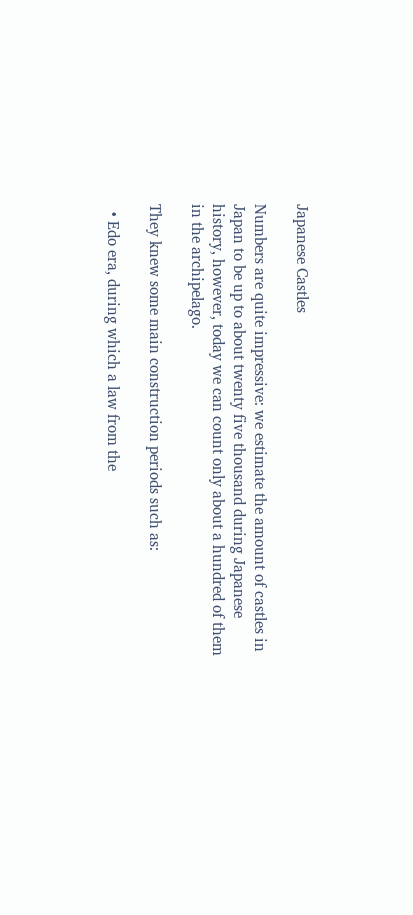Japanese Castles

Numbers are quite impressive: we estimate the amount of castles in Japan to be up to about twenty five thousand during Japanese history, however, today we can count only about a hundred of them in the archipelago.

They knew some main construction periods such as:

  • Edo era, during which a law from the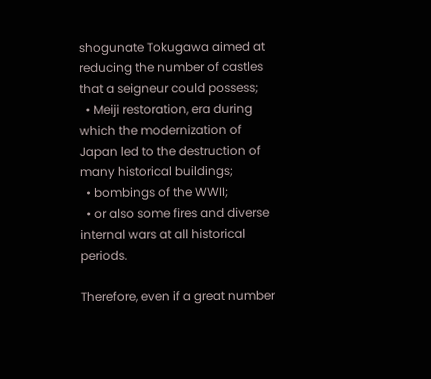shogunate Tokugawa aimed at reducing the number of castles that a seigneur could possess;
  • Meiji restoration, era during which the modernization of Japan led to the destruction of many historical buildings;
  • bombings of the WWII;
  • or also some fires and diverse internal wars at all historical periods.

Therefore, even if a great number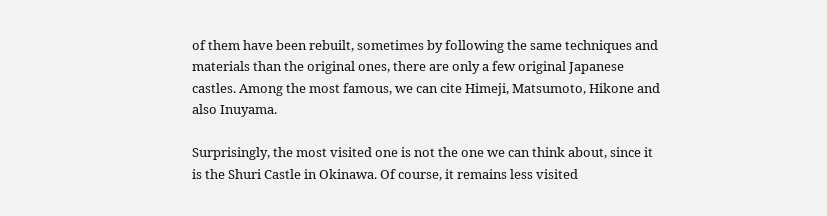of them have been rebuilt, sometimes by following the same techniques and materials than the original ones, there are only a few original Japanese castles. Among the most famous, we can cite Himeji, Matsumoto, Hikone and also Inuyama.

Surprisingly, the most visited one is not the one we can think about, since it is the Shuri Castle in Okinawa. Of course, it remains less visited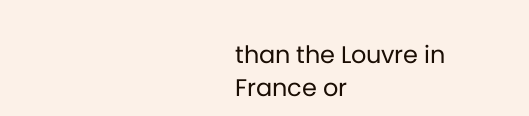than the Louvre in France or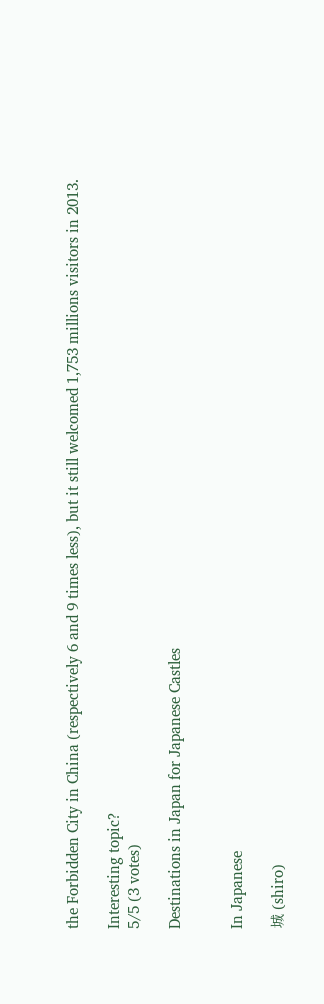the Forbidden City in China (respectively 6 and 9 times less), but it still welcomed 1,753 millions visitors in 2013.

Interesting topic?
5/5 (3 votes)

Destinations in Japan for Japanese Castles


In Japanese

城 (shiro)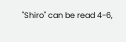"Shiro" can be read 4-6,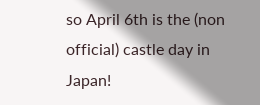so April 6th is the (non official) castle day in Japan!